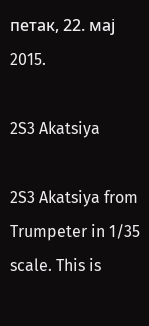петак, 22. мај 2015.

2S3 Akatsiya

2S3 Akatsiya from Trumpeter in 1/35 scale. This is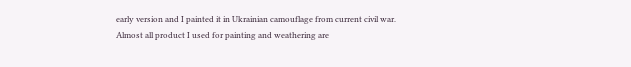early version and I painted it in Ukrainian camouflage from current civil war. Almost all product I used for painting and weathering are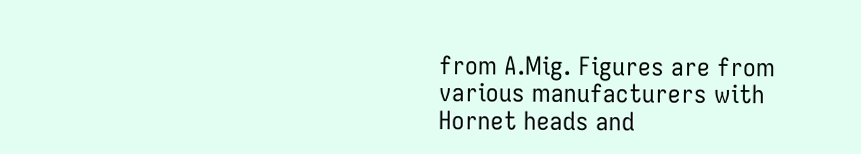from A.Mig. Figures are from various manufacturers with Hornet heads and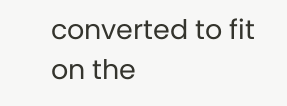converted to fit on the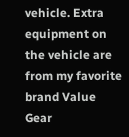vehicle. Extra equipment on the vehicle are from my favorite brand Value Gear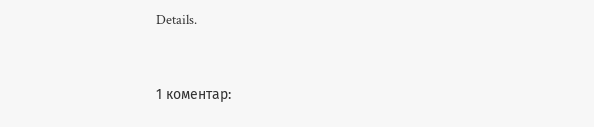Details.


1 коментар: